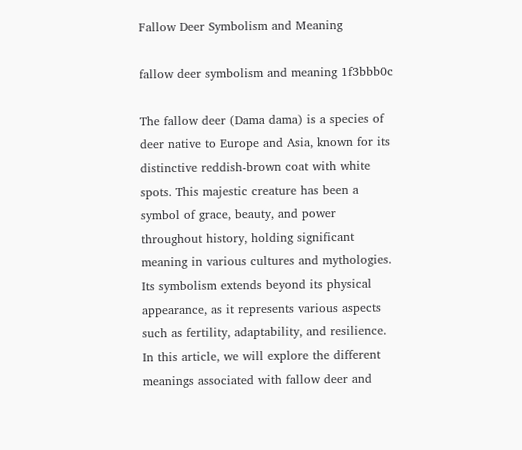Fallow Deer Symbolism and Meaning

fallow deer symbolism and meaning 1f3bbb0c

The fallow deer (Dama dama) is a species of deer native to Europe and Asia, known for its distinctive reddish-brown coat with white spots. This majestic creature has been a symbol of grace, beauty, and power throughout history, holding significant meaning in various cultures and mythologies. Its symbolism extends beyond its physical appearance, as it represents various aspects such as fertility, adaptability, and resilience. In this article, we will explore the different meanings associated with fallow deer and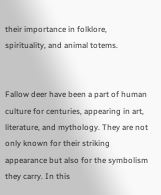their importance in folklore, spirituality, and animal totems.


Fallow deer have been a part of human culture for centuries, appearing in art, literature, and mythology. They are not only known for their striking appearance but also for the symbolism they carry. In this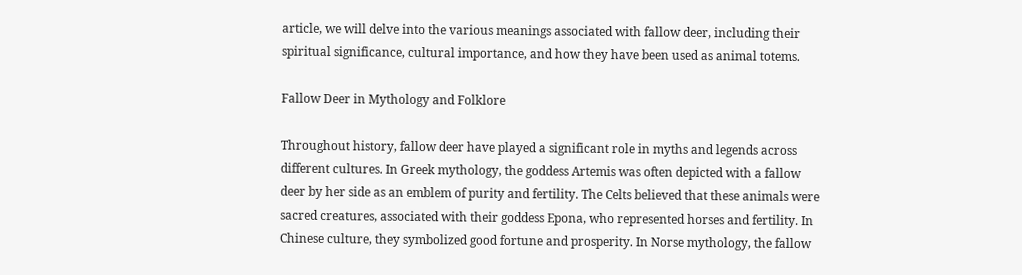article, we will delve into the various meanings associated with fallow deer, including their spiritual significance, cultural importance, and how they have been used as animal totems.

Fallow Deer in Mythology and Folklore

Throughout history, fallow deer have played a significant role in myths and legends across different cultures. In Greek mythology, the goddess Artemis was often depicted with a fallow deer by her side as an emblem of purity and fertility. The Celts believed that these animals were sacred creatures, associated with their goddess Epona, who represented horses and fertility. In Chinese culture, they symbolized good fortune and prosperity. In Norse mythology, the fallow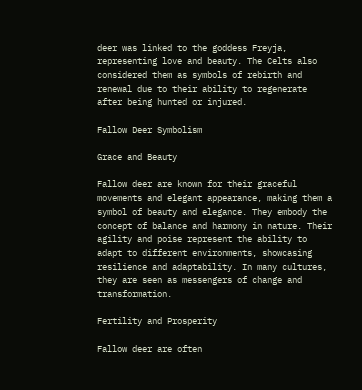deer was linked to the goddess Freyja, representing love and beauty. The Celts also considered them as symbols of rebirth and renewal due to their ability to regenerate after being hunted or injured.

Fallow Deer Symbolism

Grace and Beauty

Fallow deer are known for their graceful movements and elegant appearance, making them a symbol of beauty and elegance. They embody the concept of balance and harmony in nature. Their agility and poise represent the ability to adapt to different environments, showcasing resilience and adaptability. In many cultures, they are seen as messengers of change and transformation.

Fertility and Prosperity

Fallow deer are often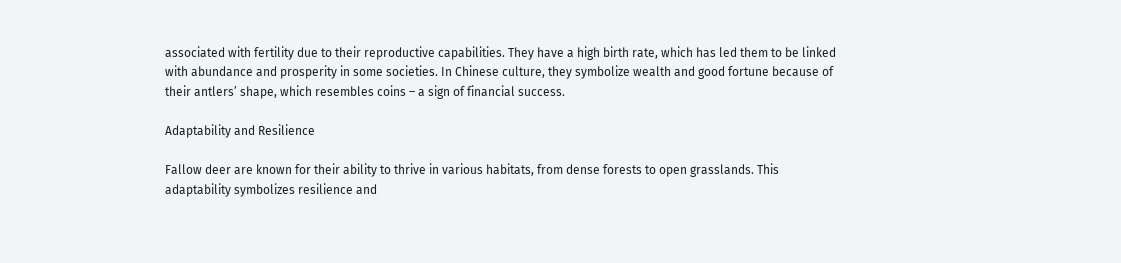associated with fertility due to their reproductive capabilities. They have a high birth rate, which has led them to be linked with abundance and prosperity in some societies. In Chinese culture, they symbolize wealth and good fortune because of their antlers’ shape, which resembles coins – a sign of financial success.

Adaptability and Resilience

Fallow deer are known for their ability to thrive in various habitats, from dense forests to open grasslands. This adaptability symbolizes resilience and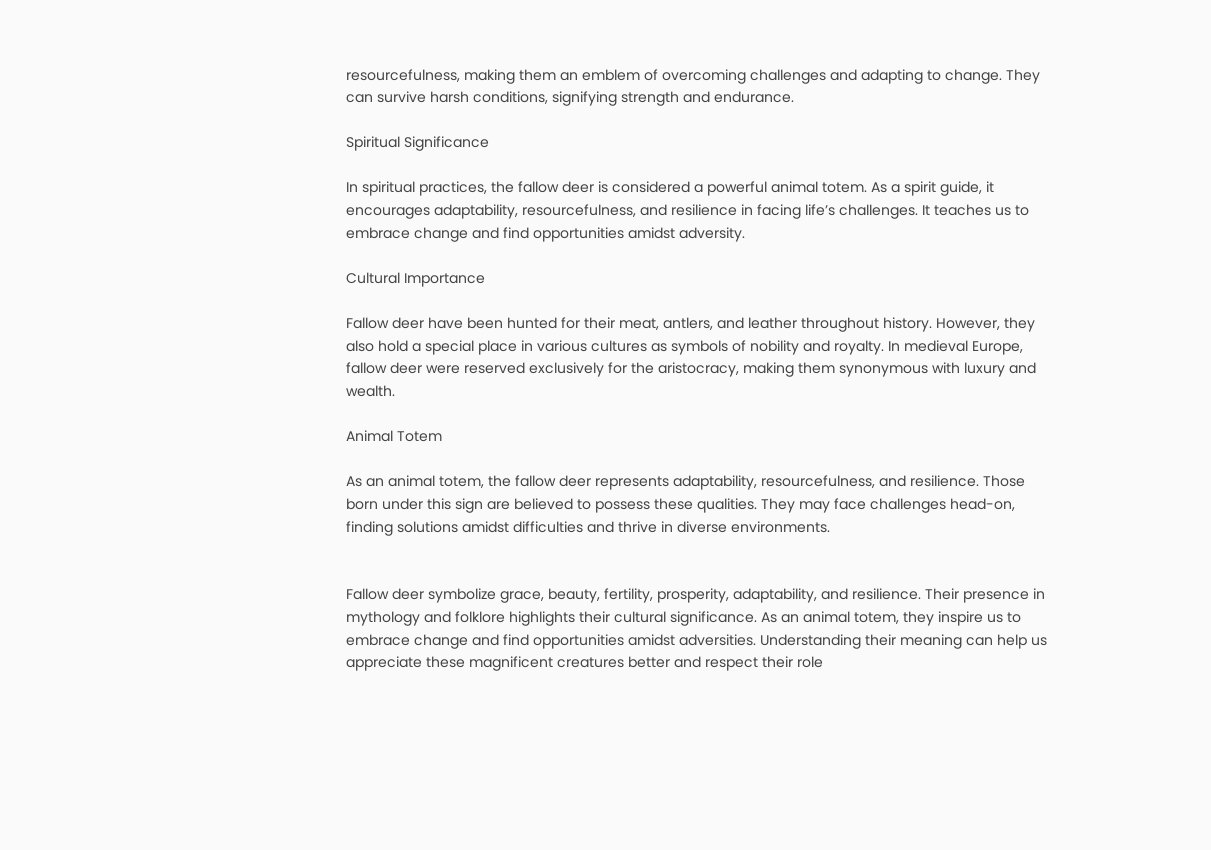resourcefulness, making them an emblem of overcoming challenges and adapting to change. They can survive harsh conditions, signifying strength and endurance.

Spiritual Significance

In spiritual practices, the fallow deer is considered a powerful animal totem. As a spirit guide, it encourages adaptability, resourcefulness, and resilience in facing life’s challenges. It teaches us to embrace change and find opportunities amidst adversity.

Cultural Importance

Fallow deer have been hunted for their meat, antlers, and leather throughout history. However, they also hold a special place in various cultures as symbols of nobility and royalty. In medieval Europe, fallow deer were reserved exclusively for the aristocracy, making them synonymous with luxury and wealth.

Animal Totem

As an animal totem, the fallow deer represents adaptability, resourcefulness, and resilience. Those born under this sign are believed to possess these qualities. They may face challenges head-on, finding solutions amidst difficulties and thrive in diverse environments.


Fallow deer symbolize grace, beauty, fertility, prosperity, adaptability, and resilience. Their presence in mythology and folklore highlights their cultural significance. As an animal totem, they inspire us to embrace change and find opportunities amidst adversities. Understanding their meaning can help us appreciate these magnificent creatures better and respect their role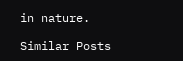in nature.

Similar Posts